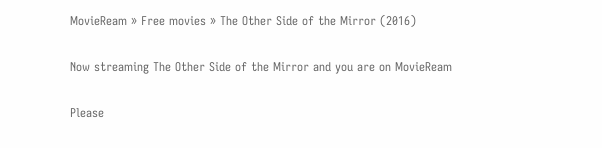MovieReam » Free movies » The Other Side of the Mirror (2016)

Now streaming The Other Side of the Mirror and you are on MovieReam

Please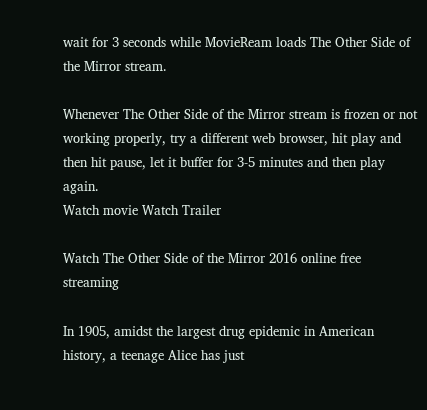wait for 3 seconds while MovieReam loads The Other Side of the Mirror stream.

Whenever The Other Side of the Mirror stream is frozen or not working properly, try a different web browser, hit play and then hit pause, let it buffer for 3-5 minutes and then play again.
Watch movie Watch Trailer

Watch The Other Side of the Mirror 2016 online free streaming

In 1905, amidst the largest drug epidemic in American history, a teenage Alice has just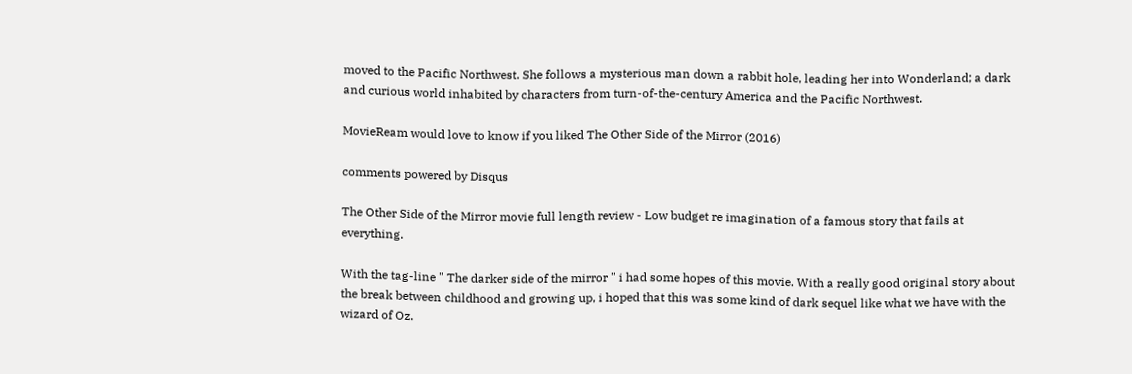moved to the Pacific Northwest. She follows a mysterious man down a rabbit hole, leading her into Wonderland; a dark and curious world inhabited by characters from turn-of-the-century America and the Pacific Northwest.

MovieReam would love to know if you liked The Other Side of the Mirror (2016)

comments powered by Disqus

The Other Side of the Mirror movie full length review - Low budget re imagination of a famous story that fails at everything.

With the tag-line " The darker side of the mirror " i had some hopes of this movie. With a really good original story about the break between childhood and growing up, i hoped that this was some kind of dark sequel like what we have with the wizard of Oz.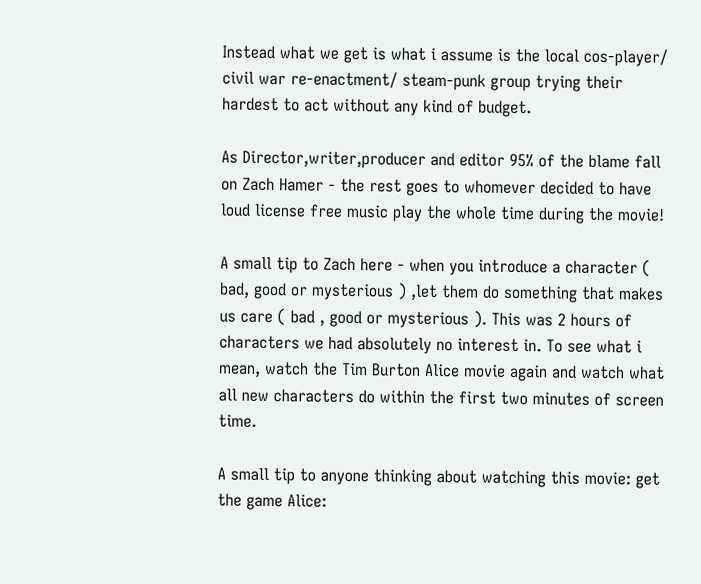Instead what we get is what i assume is the local cos-player/ civil war re-enactment/ steam-punk group trying their hardest to act without any kind of budget.

As Director,writer,producer and editor 95% of the blame fall on Zach Hamer - the rest goes to whomever decided to have loud license free music play the whole time during the movie!

A small tip to Zach here - when you introduce a character ( bad, good or mysterious ) ,let them do something that makes us care ( bad , good or mysterious ). This was 2 hours of characters we had absolutely no interest in. To see what i mean, watch the Tim Burton Alice movie again and watch what all new characters do within the first two minutes of screen time.

A small tip to anyone thinking about watching this movie: get the game Alice: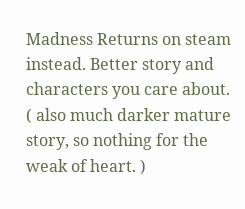Madness Returns on steam instead. Better story and characters you care about. ( also much darker mature story, so nothing for the weak of heart. )